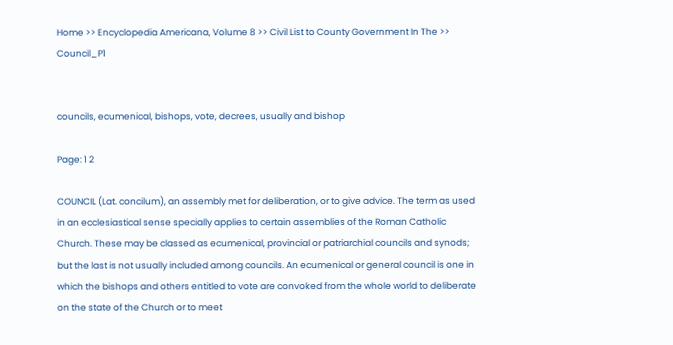Home >> Encyclopedia Americana, Volume 8 >> Civil List to County Government In The >> Council_P1


councils, ecumenical, bishops, vote, decrees, usually and bishop

Page: 1 2

COUNCIL (Lat. concilum), an assembly met for deliberation, or to give advice. The term as used in an ecclesiastical sense specially applies to certain assemblies of the Roman Catholic Church. These may be classed as ecumenical, provincial or patriarchial councils and synods; but the last is not usually included among councils. An ecumenical or general council is one in which the bishops and others entitled to vote are convoked from the whole world to deliberate on the state of the Church or to meet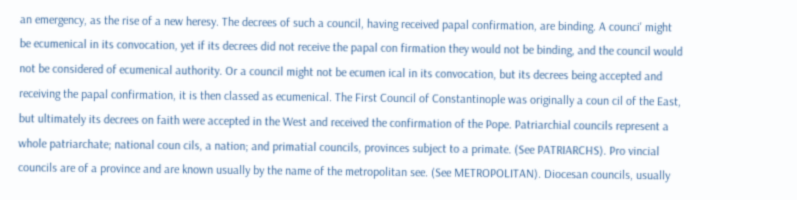an emergency, as the rise of a new heresy. The decrees of such a council, having received papal confirmation, are binding. A counci' might be ecumenical in its convocation, yet if its decrees did not receive the papal con firmation they would not be binding, and the council would not be considered of ecumenical authority. Or a council might not be ecumen ical in its convocation, but its decrees being accepted and receiving the papal confirmation, it is then classed as ecumenical. The First Council of Constantinople was originally a coun cil of the East, but ultimately its decrees on faith were accepted in the West and received the confirmation of the Pope. Patriarchial councils represent a whole patriarchate; national coun cils, a nation; and primatial councils, provinces subject to a primate. (See PATRIARCHS). Pro vincial councils are of a province and are known usually by the name of the metropolitan see. (See METROPOLITAN). Diocesan councils, usually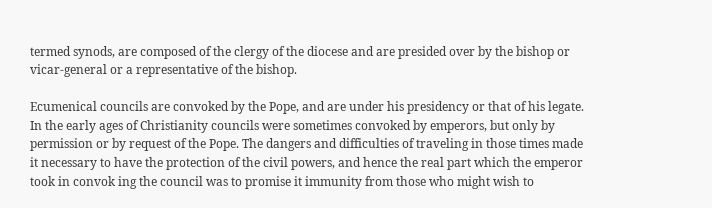termed synods, are composed of the clergy of the diocese and are presided over by the bishop or vicar-general or a representative of the bishop.

Ecumenical councils are convoked by the Pope, and are under his presidency or that of his legate. In the early ages of Christianity councils were sometimes convoked by emperors, but only by permission or by request of the Pope. The dangers and difficulties of traveling in those times made it necessary to have the protection of the civil powers, and hence the real part which the emperor took in convok ing the council was to promise it immunity from those who might wish to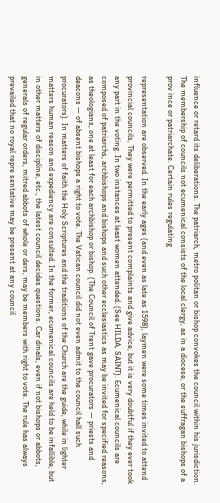influence or retard its deliberations. The patriarch, metro politan or bishop convokes the council within his jurisdiction. The membership of councils not ecumenical consists of the local clergy, as in a diocese, or the suffragan bishops of a prov ince or patriarchate. Certain rules regulating

representation are observed. In the early ages (and even as late as 1598), laymen were some times invited to attend provincial councils, They were permitted to present complaints and give advice, but it is very doubtful if they ever took any part in the voting. In two instances at least women attended. (See HILDA, SAINT). Ecumenical councils are composed of patriarchs, archbishops and bishops and such other ecclesiastics as may be invited for specified reasons, as theologians, one at least for each archbishop or bishop. (The Council of Trent gave procurators — priests and deacons — of absent bishops a right to vote. The Vatican council did not even admit to the council hall such procurators). In matters of faith the Holy Scriptures and the traditions of the Church are the guide, while in lighter matters human reason and expediency are consulted. In the former, ecumenical councils are held to be infallible, but in other matters of discipline, etc., the latest council decides questions. Car dinals, even if not bishops or abbots, generals of regular orders, mitred abbots of whole or ders, may be members with right to vote. The rule has always prevailed that no royal repre sentative may be present at any council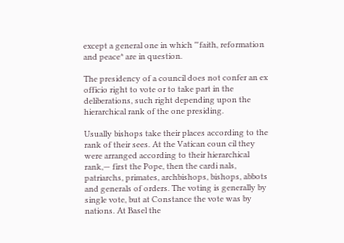except a general one in which "'faith, reformation and peace* are in question.

The presidency of a council does not confer an ex officio right to vote or to take part in the deliberations, such right depending upon the hierarchical rank of the one presiding.

Usually bishops take their places according to the rank of their sees. At the Vatican coun cil they were arranged according to their hierarchical rank,— first the Pope, then the cardi nals, patriarchs, primates, archbishops, bishops, abbots and generals of orders. The voting is generally by single vote, but at Constance the vote was by nations. At Basel the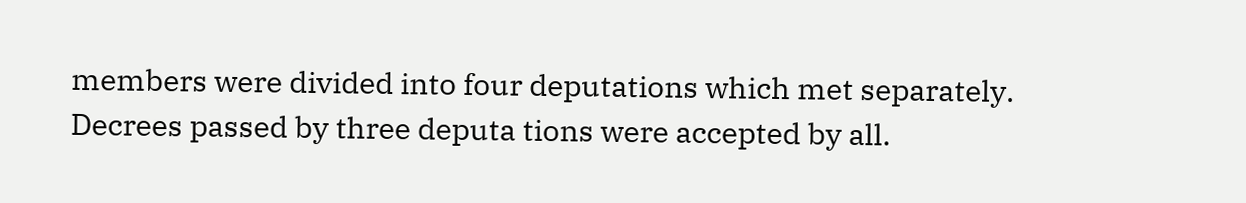members were divided into four deputations which met separately. Decrees passed by three deputa tions were accepted by all.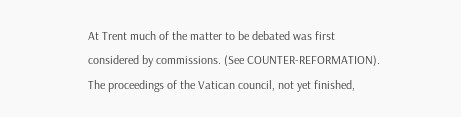At Trent much of the matter to be debated was first considered by commissions. (See COUNTER-REFORMATION). The proceedings of the Vatican council, not yet finished,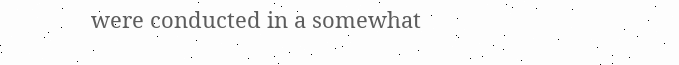were conducted in a somewhat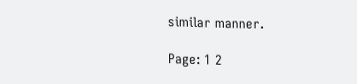similar manner.

Page: 1 2